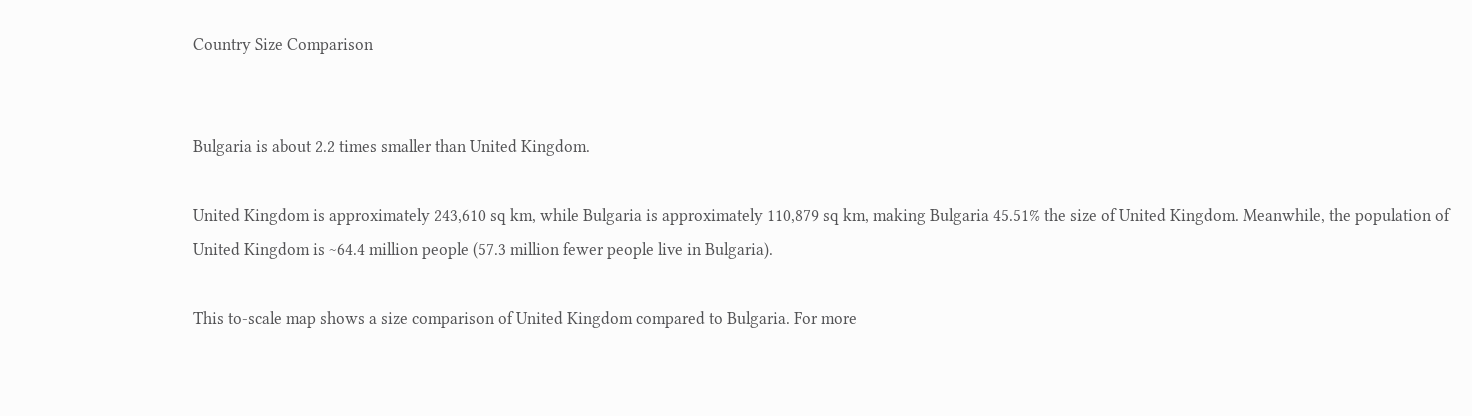Country Size Comparison


Bulgaria is about 2.2 times smaller than United Kingdom.

United Kingdom is approximately 243,610 sq km, while Bulgaria is approximately 110,879 sq km, making Bulgaria 45.51% the size of United Kingdom. Meanwhile, the population of United Kingdom is ~64.4 million people (57.3 million fewer people live in Bulgaria).

This to-scale map shows a size comparison of United Kingdom compared to Bulgaria. For more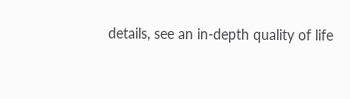details, see an in-depth quality of life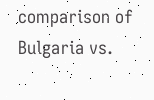comparison of Bulgaria vs.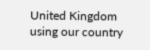United Kingdom using our country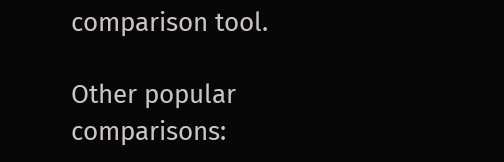comparison tool.

Other popular comparisons: